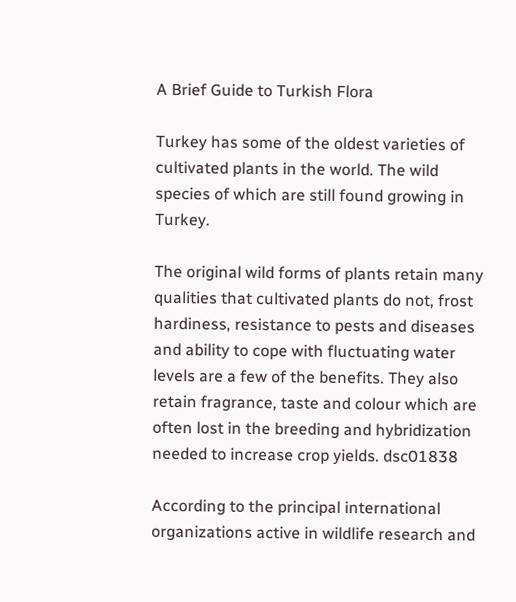A Brief Guide to Turkish Flora

Turkey has some of the oldest varieties of cultivated plants in the world. The wild species of which are still found growing in Turkey.

The original wild forms of plants retain many qualities that cultivated plants do not, frost hardiness, resistance to pests and diseases and ability to cope with fluctuating water levels are a few of the benefits. They also retain fragrance, taste and colour which are often lost in the breeding and hybridization needed to increase crop yields. dsc01838

According to the principal international organizations active in wildlife research and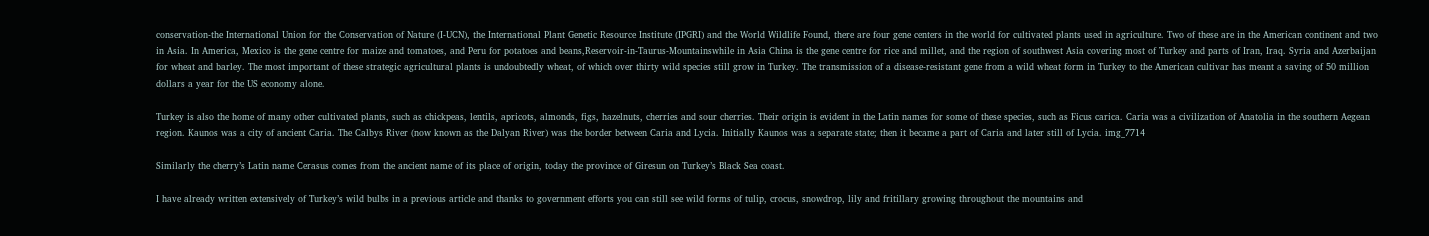conservation-the International Union for the Conservation of Nature (I-UCN), the International Plant Genetic Resource Institute (IPGRI) and the World Wildlife Found, there are four gene centers in the world for cultivated plants used in agriculture. Two of these are in the American continent and two in Asia. In America, Mexico is the gene centre for maize and tomatoes, and Peru for potatoes and beans,Reservoir-in-Taurus-Mountainswhile in Asia China is the gene centre for rice and millet, and the region of southwest Asia covering most of Turkey and parts of Iran, Iraq. Syria and Azerbaijan for wheat and barley. The most important of these strategic agricultural plants is undoubtedly wheat, of which over thirty wild species still grow in Turkey. The transmission of a disease-resistant gene from a wild wheat form in Turkey to the American cultivar has meant a saving of 50 million dollars a year for the US economy alone.

Turkey is also the home of many other cultivated plants, such as chickpeas, lentils, apricots, almonds, figs, hazelnuts, cherries and sour cherries. Their origin is evident in the Latin names for some of these species, such as Ficus carica. Caria was a civilization of Anatolia in the southern Aegean region. Kaunos was a city of ancient Caria. The Calbys River (now known as the Dalyan River) was the border between Caria and Lycia. Initially Kaunos was a separate state; then it became a part of Caria and later still of Lycia. img_7714

Similarly the cherry’s Latin name Cerasus comes from the ancient name of its place of origin, today the province of Giresun on Turkey’s Black Sea coast.

I have already written extensively of Turkey’s wild bulbs in a previous article and thanks to government efforts you can still see wild forms of tulip, crocus, snowdrop, lily and fritillary growing throughout the mountains and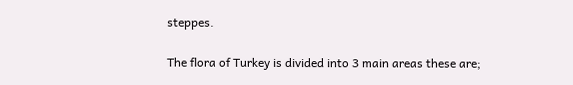steppes.

The flora of Turkey is divided into 3 main areas these are;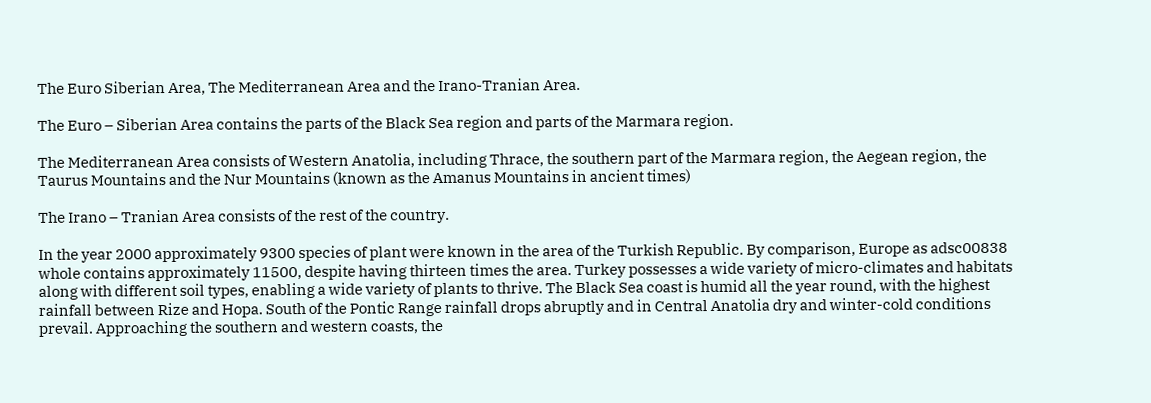The Euro Siberian Area, The Mediterranean Area and the Irano-Tranian Area.

The Euro – Siberian Area contains the parts of the Black Sea region and parts of the Marmara region.

The Mediterranean Area consists of Western Anatolia, including Thrace, the southern part of the Marmara region, the Aegean region, the Taurus Mountains and the Nur Mountains (known as the Amanus Mountains in ancient times)

The Irano – Tranian Area consists of the rest of the country.

In the year 2000 approximately 9300 species of plant were known in the area of the Turkish Republic. By comparison, Europe as adsc00838 whole contains approximately 11500, despite having thirteen times the area. Turkey possesses a wide variety of micro-climates and habitats along with different soil types, enabling a wide variety of plants to thrive. The Black Sea coast is humid all the year round, with the highest rainfall between Rize and Hopa. South of the Pontic Range rainfall drops abruptly and in Central Anatolia dry and winter-cold conditions prevail. Approaching the southern and western coasts, the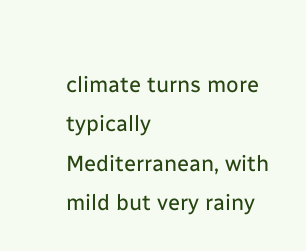climate turns more typically Mediterranean, with mild but very rainy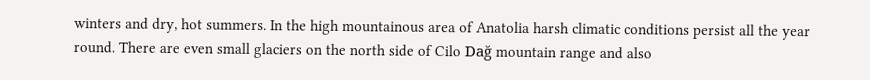winters and dry, hot summers. In the high mountainous area of Anatolia harsh climatic conditions persist all the year round. There are even small glaciers on the north side of Cilo Dağ mountain range and also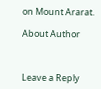on Mount Ararat.

About Author



Leave a Reply